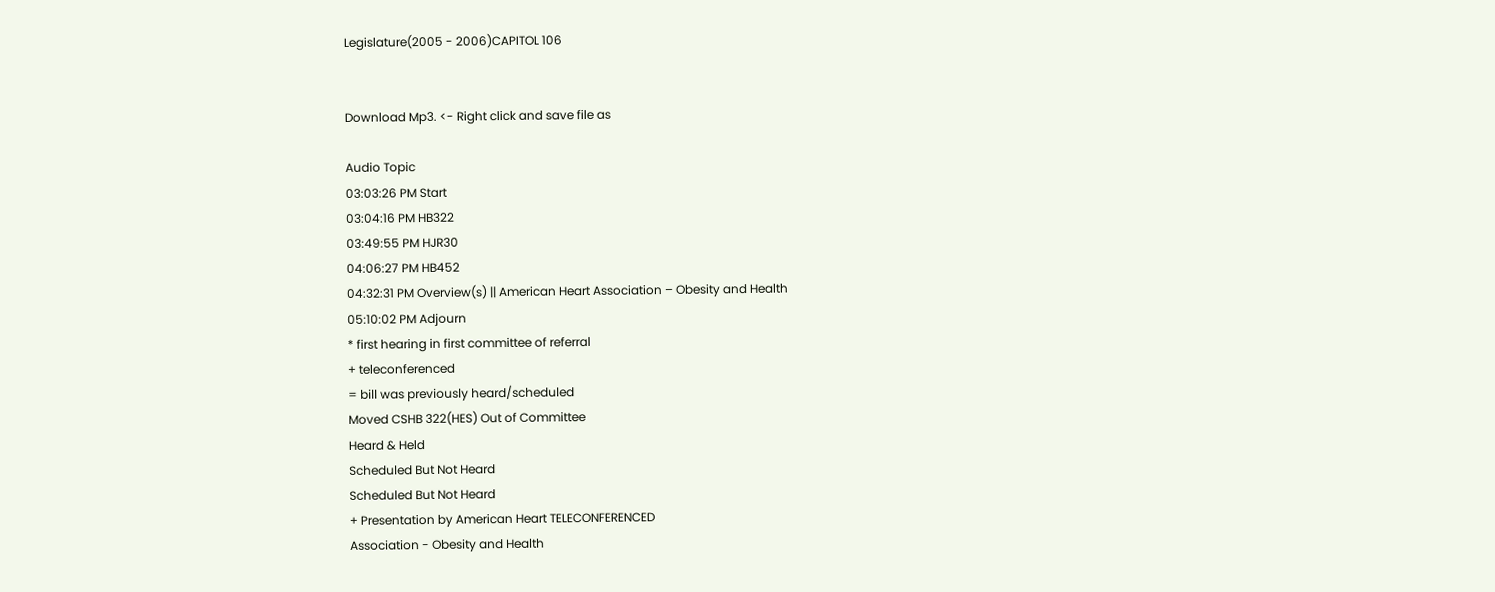Legislature(2005 - 2006)CAPITOL 106


Download Mp3. <- Right click and save file as

Audio Topic
03:03:26 PM Start
03:04:16 PM HB322
03:49:55 PM HJR30
04:06:27 PM HB452
04:32:31 PM Overview(s) || American Heart Association – Obesity and Health
05:10:02 PM Adjourn
* first hearing in first committee of referral
+ teleconferenced
= bill was previously heard/scheduled
Moved CSHB 322(HES) Out of Committee
Heard & Held
Scheduled But Not Heard
Scheduled But Not Heard
+ Presentation by American Heart TELECONFERENCED
Association - Obesity and Health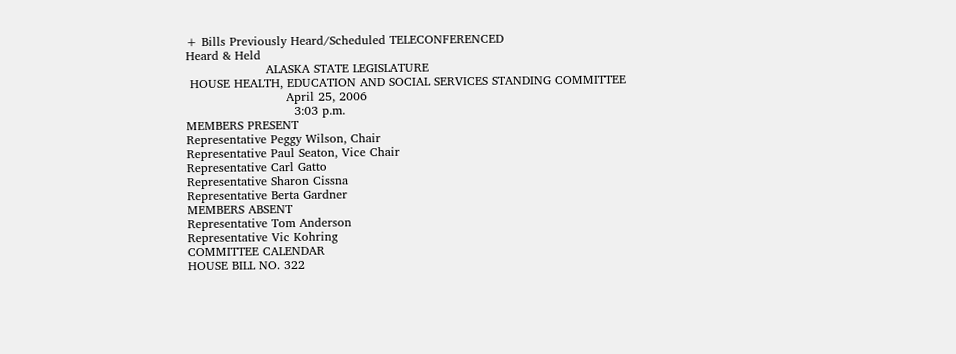+ Bills Previously Heard/Scheduled TELECONFERENCED
Heard & Held
                    ALASKA STATE LEGISLATURE
 HOUSE HEALTH, EDUCATION AND SOCIAL SERVICES STANDING COMMITTEE
                         April 25, 2006
                           3:03 p.m.
MEMBERS PRESENT
Representative Peggy Wilson, Chair
Representative Paul Seaton, Vice Chair
Representative Carl Gatto
Representative Sharon Cissna
Representative Berta Gardner
MEMBERS ABSENT
Representative Tom Anderson
Representative Vic Kohring
COMMITTEE CALENDAR
HOUSE BILL NO. 322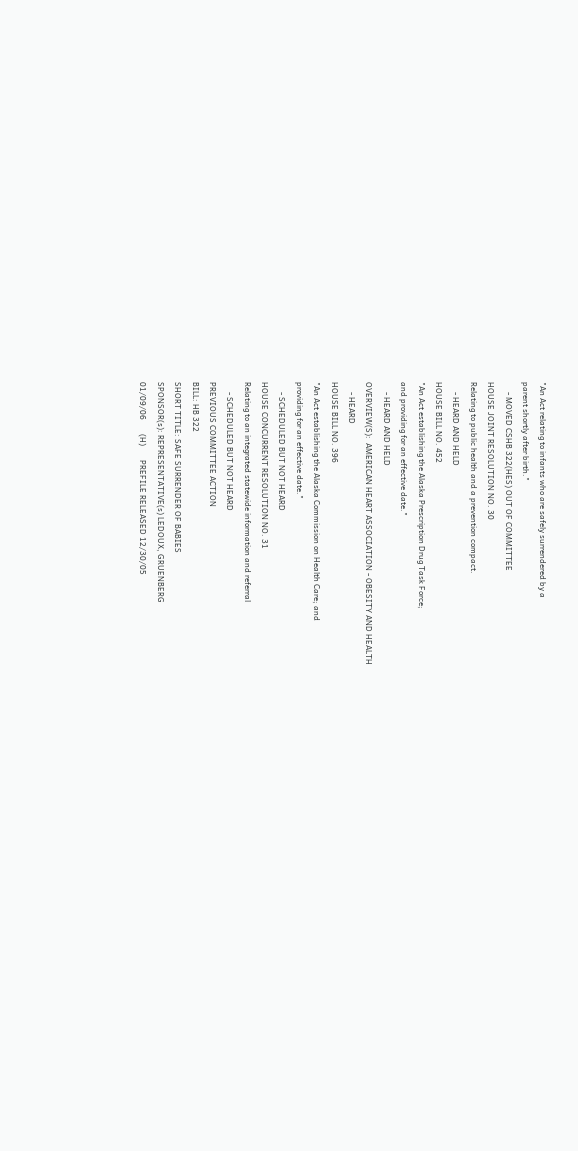"An Act relating to infants who are safely surrendered by a
parent shortly after birth."
     - MOVED CSHB 322(HES) OUT OF COMMITTEE
HOUSE JOINT RESOLUTION NO. 30
Relating to public health and a prevention compact.
     - HEARD AND HELD
HOUSE BILL NO. 452
"An Act establishing the Alaska Prescription Drug Task Force;
and providing for an effective date."
     - HEARD AND HELD
OVERVIEW(S):  AMERICAN HEART ASSOCIATION - OBESITY AND HEALTH
     - HEARD
HOUSE BILL NO. 396
"An Act establishing the Alaska Commission on Health Care; and
providing for an effective date."
     - SCHEDULED BUT NOT HEARD
HOUSE CONCURRENT RESOLUTION NO. 31
Relating to an integrated statewide information and referral
     - SCHEDULED BUT NOT HEARD
PREVIOUS COMMITTEE ACTION
BILL: HB 322
SHORT TITLE: SAFE SURRENDER OF BABIES
SPONSOR(s): REPRESENTATIVE(s) LEDOUX, GRUENBERG
01/09/06       (H)       PREFILE RELEASED 12/30/05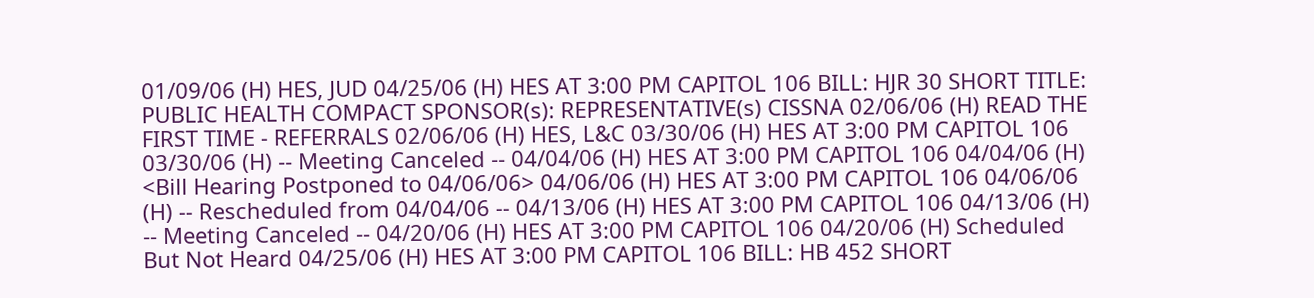01/09/06 (H) HES, JUD 04/25/06 (H) HES AT 3:00 PM CAPITOL 106 BILL: HJR 30 SHORT TITLE: PUBLIC HEALTH COMPACT SPONSOR(s): REPRESENTATIVE(s) CISSNA 02/06/06 (H) READ THE FIRST TIME - REFERRALS 02/06/06 (H) HES, L&C 03/30/06 (H) HES AT 3:00 PM CAPITOL 106 03/30/06 (H) -- Meeting Canceled -- 04/04/06 (H) HES AT 3:00 PM CAPITOL 106 04/04/06 (H) <Bill Hearing Postponed to 04/06/06> 04/06/06 (H) HES AT 3:00 PM CAPITOL 106 04/06/06 (H) -- Rescheduled from 04/04/06 -- 04/13/06 (H) HES AT 3:00 PM CAPITOL 106 04/13/06 (H) -- Meeting Canceled -- 04/20/06 (H) HES AT 3:00 PM CAPITOL 106 04/20/06 (H) Scheduled But Not Heard 04/25/06 (H) HES AT 3:00 PM CAPITOL 106 BILL: HB 452 SHORT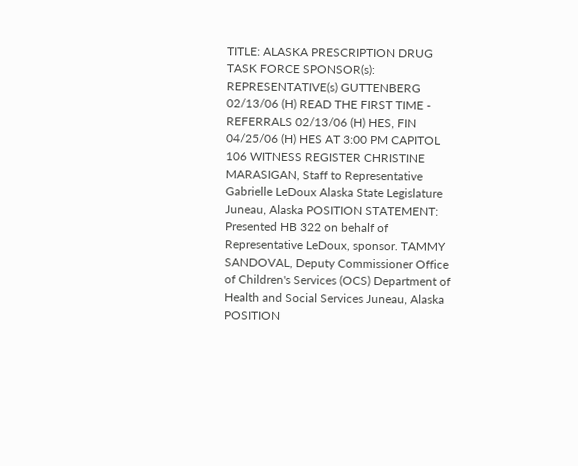TITLE: ALASKA PRESCRIPTION DRUG TASK FORCE SPONSOR(s): REPRESENTATIVE(s) GUTTENBERG 02/13/06 (H) READ THE FIRST TIME - REFERRALS 02/13/06 (H) HES, FIN 04/25/06 (H) HES AT 3:00 PM CAPITOL 106 WITNESS REGISTER CHRISTINE MARASIGAN, Staff to Representative Gabrielle LeDoux Alaska State Legislature Juneau, Alaska POSITION STATEMENT: Presented HB 322 on behalf of Representative LeDoux, sponsor. TAMMY SANDOVAL, Deputy Commissioner Office of Children's Services (OCS) Department of Health and Social Services Juneau, Alaska POSITION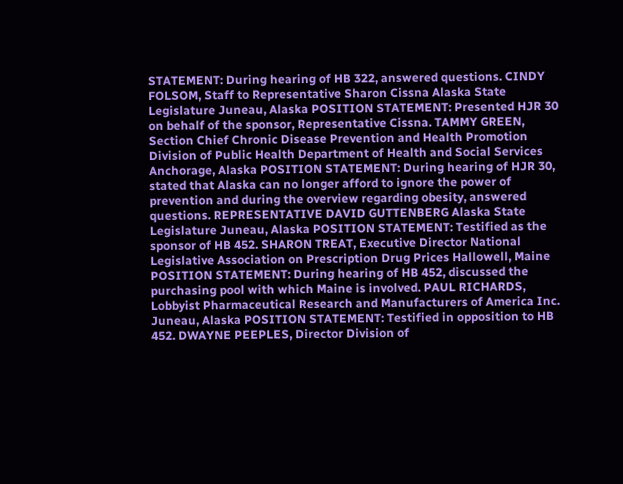STATEMENT: During hearing of HB 322, answered questions. CINDY FOLSOM, Staff to Representative Sharon Cissna Alaska State Legislature Juneau, Alaska POSITION STATEMENT: Presented HJR 30 on behalf of the sponsor, Representative Cissna. TAMMY GREEN, Section Chief Chronic Disease Prevention and Health Promotion Division of Public Health Department of Health and Social Services Anchorage, Alaska POSITION STATEMENT: During hearing of HJR 30, stated that Alaska can no longer afford to ignore the power of prevention and during the overview regarding obesity, answered questions. REPRESENTATIVE DAVID GUTTENBERG Alaska State Legislature Juneau, Alaska POSITION STATEMENT: Testified as the sponsor of HB 452. SHARON TREAT, Executive Director National Legislative Association on Prescription Drug Prices Hallowell, Maine POSITION STATEMENT: During hearing of HB 452, discussed the purchasing pool with which Maine is involved. PAUL RICHARDS, Lobbyist Pharmaceutical Research and Manufacturers of America Inc. Juneau, Alaska POSITION STATEMENT: Testified in opposition to HB 452. DWAYNE PEEPLES, Director Division of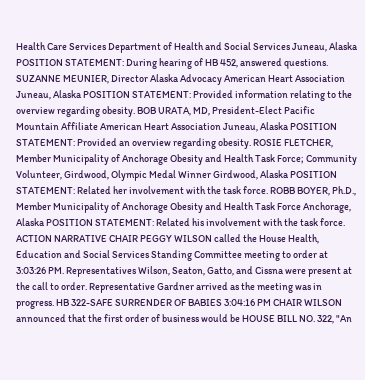Health Care Services Department of Health and Social Services Juneau, Alaska POSITION STATEMENT: During hearing of HB 452, answered questions. SUZANNE MEUNIER, Director Alaska Advocacy American Heart Association Juneau, Alaska POSITION STATEMENT: Provided information relating to the overview regarding obesity. BOB URATA, MD, President-Elect Pacific Mountain Affiliate American Heart Association Juneau, Alaska POSITION STATEMENT: Provided an overview regarding obesity. ROSIE FLETCHER, Member Municipality of Anchorage Obesity and Health Task Force; Community Volunteer, Girdwood, Olympic Medal Winner Girdwood, Alaska POSITION STATEMENT: Related her involvement with the task force. ROBB BOYER, Ph.D., Member Municipality of Anchorage Obesity and Health Task Force Anchorage, Alaska POSITION STATEMENT: Related his involvement with the task force. ACTION NARRATIVE CHAIR PEGGY WILSON called the House Health, Education and Social Services Standing Committee meeting to order at 3:03:26 PM. Representatives Wilson, Seaton, Gatto, and Cissna were present at the call to order. Representative Gardner arrived as the meeting was in progress. HB 322-SAFE SURRENDER OF BABIES 3:04:16 PM CHAIR WILSON announced that the first order of business would be HOUSE BILL NO. 322, "An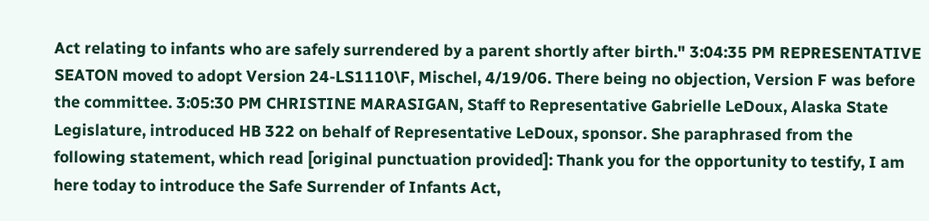Act relating to infants who are safely surrendered by a parent shortly after birth." 3:04:35 PM REPRESENTATIVE SEATON moved to adopt Version 24-LS1110\F, Mischel, 4/19/06. There being no objection, Version F was before the committee. 3:05:30 PM CHRISTINE MARASIGAN, Staff to Representative Gabrielle LeDoux, Alaska State Legislature, introduced HB 322 on behalf of Representative LeDoux, sponsor. She paraphrased from the following statement, which read [original punctuation provided]: Thank you for the opportunity to testify, I am here today to introduce the Safe Surrender of Infants Act,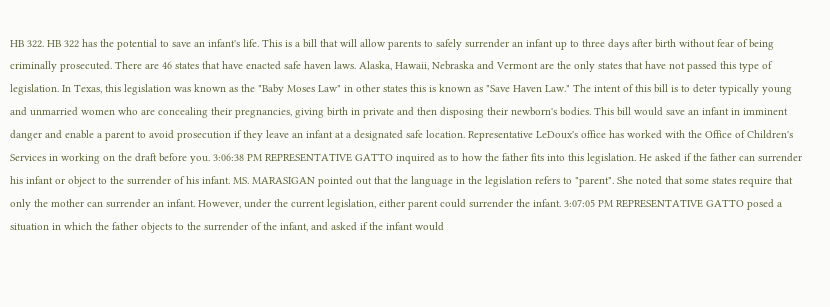HB 322. HB 322 has the potential to save an infant's life. This is a bill that will allow parents to safely surrender an infant up to three days after birth without fear of being criminally prosecuted. There are 46 states that have enacted safe haven laws. Alaska, Hawaii, Nebraska and Vermont are the only states that have not passed this type of legislation. In Texas, this legislation was known as the "Baby Moses Law" in other states this is known as "Save Haven Law." The intent of this bill is to deter typically young and unmarried women who are concealing their pregnancies, giving birth in private and then disposing their newborn's bodies. This bill would save an infant in imminent danger and enable a parent to avoid prosecution if they leave an infant at a designated safe location. Representative LeDoux's office has worked with the Office of Children's Services in working on the draft before you. 3:06:38 PM REPRESENTATIVE GATTO inquired as to how the father fits into this legislation. He asked if the father can surrender his infant or object to the surrender of his infant. MS. MARASIGAN pointed out that the language in the legislation refers to "parent". She noted that some states require that only the mother can surrender an infant. However, under the current legislation, either parent could surrender the infant. 3:07:05 PM REPRESENTATIVE GATTO posed a situation in which the father objects to the surrender of the infant, and asked if the infant would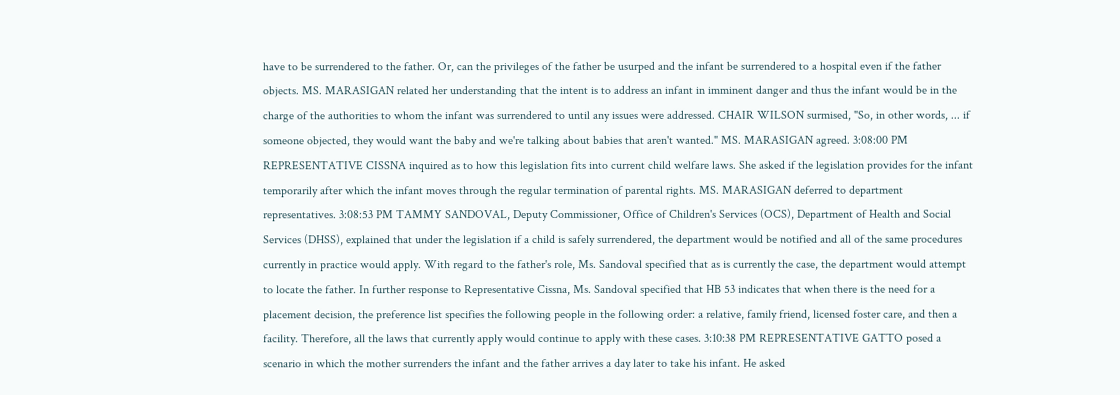have to be surrendered to the father. Or, can the privileges of the father be usurped and the infant be surrendered to a hospital even if the father objects. MS. MARASIGAN related her understanding that the intent is to address an infant in imminent danger and thus the infant would be in the charge of the authorities to whom the infant was surrendered to until any issues were addressed. CHAIR WILSON surmised, "So, in other words, ... if someone objected, they would want the baby and we're talking about babies that aren't wanted." MS. MARASIGAN agreed. 3:08:00 PM REPRESENTATIVE CISSNA inquired as to how this legislation fits into current child welfare laws. She asked if the legislation provides for the infant temporarily after which the infant moves through the regular termination of parental rights. MS. MARASIGAN deferred to department representatives. 3:08:53 PM TAMMY SANDOVAL, Deputy Commissioner, Office of Children's Services (OCS), Department of Health and Social Services (DHSS), explained that under the legislation if a child is safely surrendered, the department would be notified and all of the same procedures currently in practice would apply. With regard to the father's role, Ms. Sandoval specified that as is currently the case, the department would attempt to locate the father. In further response to Representative Cissna, Ms. Sandoval specified that HB 53 indicates that when there is the need for a placement decision, the preference list specifies the following people in the following order: a relative, family friend, licensed foster care, and then a facility. Therefore, all the laws that currently apply would continue to apply with these cases. 3:10:38 PM REPRESENTATIVE GATTO posed a scenario in which the mother surrenders the infant and the father arrives a day later to take his infant. He asked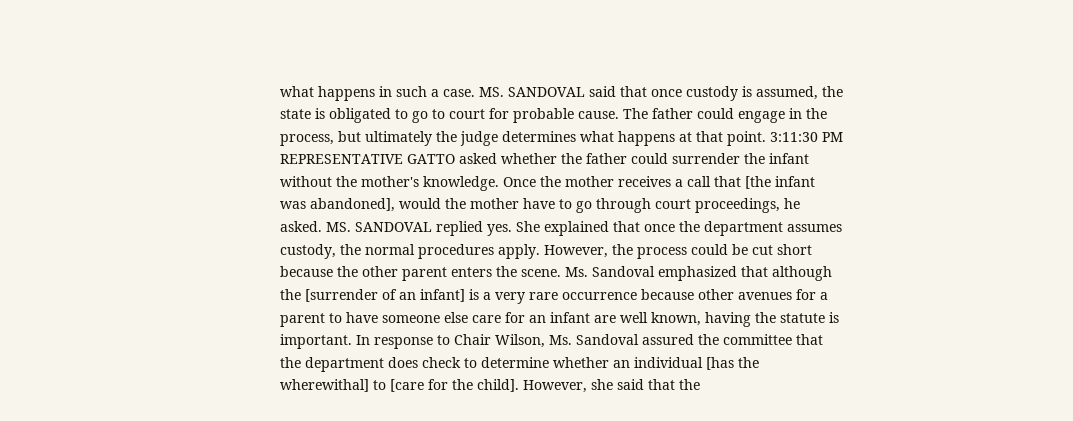what happens in such a case. MS. SANDOVAL said that once custody is assumed, the state is obligated to go to court for probable cause. The father could engage in the process, but ultimately the judge determines what happens at that point. 3:11:30 PM REPRESENTATIVE GATTO asked whether the father could surrender the infant without the mother's knowledge. Once the mother receives a call that [the infant was abandoned], would the mother have to go through court proceedings, he asked. MS. SANDOVAL replied yes. She explained that once the department assumes custody, the normal procedures apply. However, the process could be cut short because the other parent enters the scene. Ms. Sandoval emphasized that although the [surrender of an infant] is a very rare occurrence because other avenues for a parent to have someone else care for an infant are well known, having the statute is important. In response to Chair Wilson, Ms. Sandoval assured the committee that the department does check to determine whether an individual [has the wherewithal] to [care for the child]. However, she said that the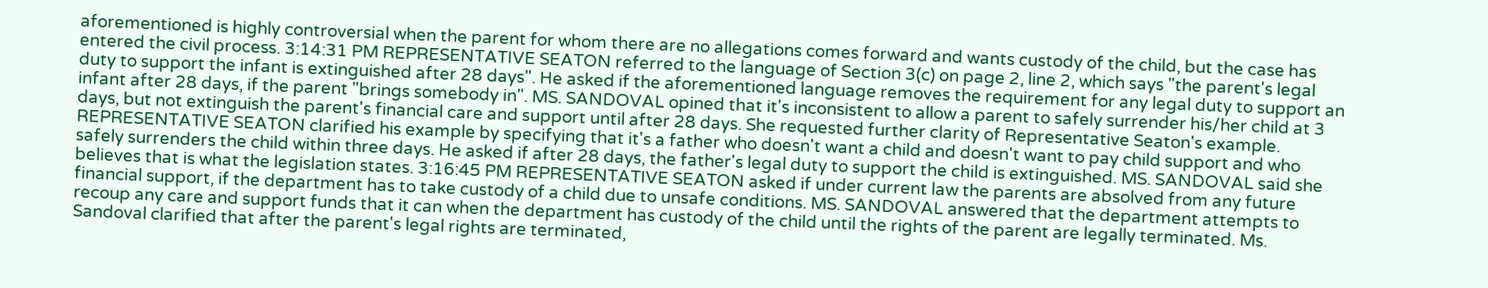aforementioned is highly controversial when the parent for whom there are no allegations comes forward and wants custody of the child, but the case has entered the civil process. 3:14:31 PM REPRESENTATIVE SEATON referred to the language of Section 3(c) on page 2, line 2, which says "the parent's legal duty to support the infant is extinguished after 28 days". He asked if the aforementioned language removes the requirement for any legal duty to support an infant after 28 days, if the parent "brings somebody in". MS. SANDOVAL opined that it's inconsistent to allow a parent to safely surrender his/her child at 3 days, but not extinguish the parent's financial care and support until after 28 days. She requested further clarity of Representative Seaton's example. REPRESENTATIVE SEATON clarified his example by specifying that it's a father who doesn't want a child and doesn't want to pay child support and who safely surrenders the child within three days. He asked if after 28 days, the father's legal duty to support the child is extinguished. MS. SANDOVAL said she believes that is what the legislation states. 3:16:45 PM REPRESENTATIVE SEATON asked if under current law the parents are absolved from any future financial support, if the department has to take custody of a child due to unsafe conditions. MS. SANDOVAL answered that the department attempts to recoup any care and support funds that it can when the department has custody of the child until the rights of the parent are legally terminated. Ms. Sandoval clarified that after the parent's legal rights are terminated,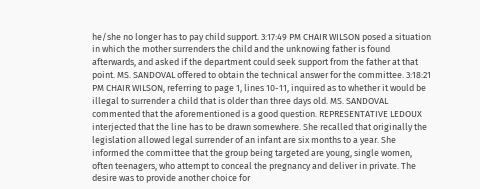he/she no longer has to pay child support. 3:17:49 PM CHAIR WILSON posed a situation in which the mother surrenders the child and the unknowing father is found afterwards, and asked if the department could seek support from the father at that point. MS. SANDOVAL offered to obtain the technical answer for the committee. 3:18:21 PM CHAIR WILSON, referring to page 1, lines 10-11, inquired as to whether it would be illegal to surrender a child that is older than three days old. MS. SANDOVAL commented that the aforementioned is a good question. REPRESENTATIVE LEDOUX interjected that the line has to be drawn somewhere. She recalled that originally the legislation allowed legal surrender of an infant are six months to a year. She informed the committee that the group being targeted are young, single women, often teenagers, who attempt to conceal the pregnancy and deliver in private. The desire was to provide another choice for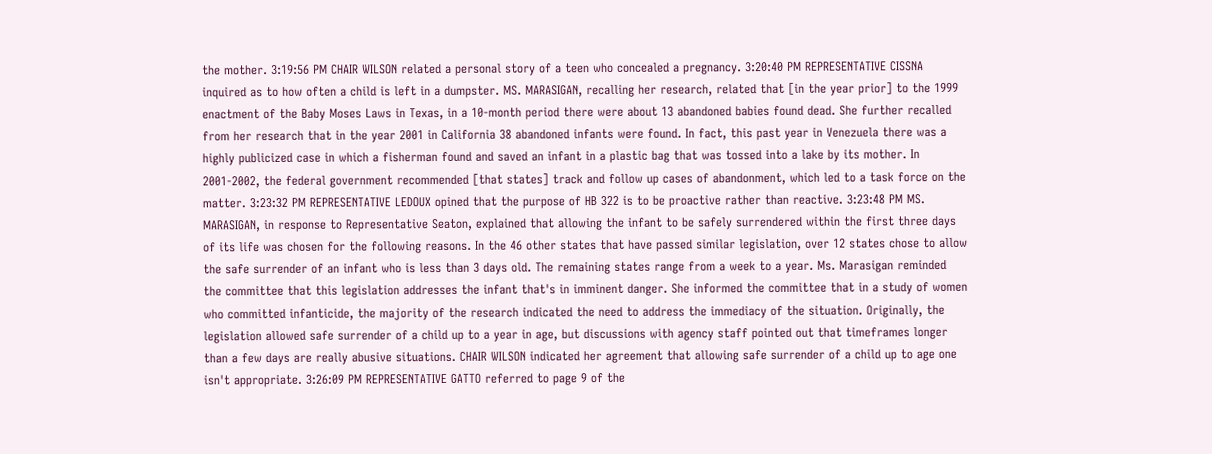the mother. 3:19:56 PM CHAIR WILSON related a personal story of a teen who concealed a pregnancy. 3:20:40 PM REPRESENTATIVE CISSNA inquired as to how often a child is left in a dumpster. MS. MARASIGAN, recalling her research, related that [in the year prior] to the 1999 enactment of the Baby Moses Laws in Texas, in a 10-month period there were about 13 abandoned babies found dead. She further recalled from her research that in the year 2001 in California 38 abandoned infants were found. In fact, this past year in Venezuela there was a highly publicized case in which a fisherman found and saved an infant in a plastic bag that was tossed into a lake by its mother. In 2001-2002, the federal government recommended [that states] track and follow up cases of abandonment, which led to a task force on the matter. 3:23:32 PM REPRESENTATIVE LEDOUX opined that the purpose of HB 322 is to be proactive rather than reactive. 3:23:48 PM MS. MARASIGAN, in response to Representative Seaton, explained that allowing the infant to be safely surrendered within the first three days of its life was chosen for the following reasons. In the 46 other states that have passed similar legislation, over 12 states chose to allow the safe surrender of an infant who is less than 3 days old. The remaining states range from a week to a year. Ms. Marasigan reminded the committee that this legislation addresses the infant that's in imminent danger. She informed the committee that in a study of women who committed infanticide, the majority of the research indicated the need to address the immediacy of the situation. Originally, the legislation allowed safe surrender of a child up to a year in age, but discussions with agency staff pointed out that timeframes longer than a few days are really abusive situations. CHAIR WILSON indicated her agreement that allowing safe surrender of a child up to age one isn't appropriate. 3:26:09 PM REPRESENTATIVE GATTO referred to page 9 of the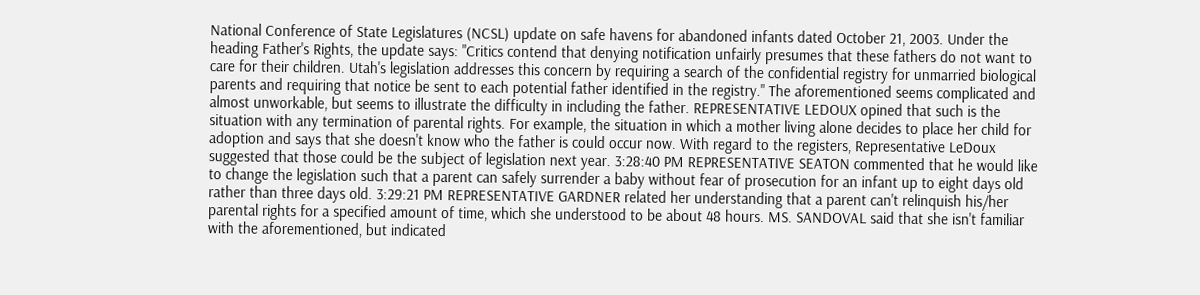National Conference of State Legislatures (NCSL) update on safe havens for abandoned infants dated October 21, 2003. Under the heading Father's Rights, the update says: "Critics contend that denying notification unfairly presumes that these fathers do not want to care for their children. Utah's legislation addresses this concern by requiring a search of the confidential registry for unmarried biological parents and requiring that notice be sent to each potential father identified in the registry." The aforementioned seems complicated and almost unworkable, but seems to illustrate the difficulty in including the father. REPRESENTATIVE LEDOUX opined that such is the situation with any termination of parental rights. For example, the situation in which a mother living alone decides to place her child for adoption and says that she doesn't know who the father is could occur now. With regard to the registers, Representative LeDoux suggested that those could be the subject of legislation next year. 3:28:40 PM REPRESENTATIVE SEATON commented that he would like to change the legislation such that a parent can safely surrender a baby without fear of prosecution for an infant up to eight days old rather than three days old. 3:29:21 PM REPRESENTATIVE GARDNER related her understanding that a parent can't relinquish his/her parental rights for a specified amount of time, which she understood to be about 48 hours. MS. SANDOVAL said that she isn't familiar with the aforementioned, but indicated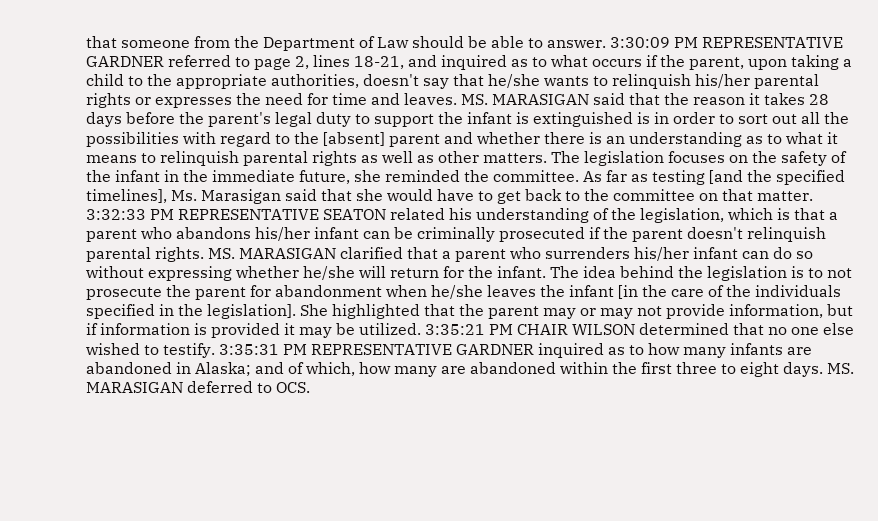that someone from the Department of Law should be able to answer. 3:30:09 PM REPRESENTATIVE GARDNER referred to page 2, lines 18-21, and inquired as to what occurs if the parent, upon taking a child to the appropriate authorities, doesn't say that he/she wants to relinquish his/her parental rights or expresses the need for time and leaves. MS. MARASIGAN said that the reason it takes 28 days before the parent's legal duty to support the infant is extinguished is in order to sort out all the possibilities with regard to the [absent] parent and whether there is an understanding as to what it means to relinquish parental rights as well as other matters. The legislation focuses on the safety of the infant in the immediate future, she reminded the committee. As far as testing [and the specified timelines], Ms. Marasigan said that she would have to get back to the committee on that matter. 3:32:33 PM REPRESENTATIVE SEATON related his understanding of the legislation, which is that a parent who abandons his/her infant can be criminally prosecuted if the parent doesn't relinquish parental rights. MS. MARASIGAN clarified that a parent who surrenders his/her infant can do so without expressing whether he/she will return for the infant. The idea behind the legislation is to not prosecute the parent for abandonment when he/she leaves the infant [in the care of the individuals specified in the legislation]. She highlighted that the parent may or may not provide information, but if information is provided it may be utilized. 3:35:21 PM CHAIR WILSON determined that no one else wished to testify. 3:35:31 PM REPRESENTATIVE GARDNER inquired as to how many infants are abandoned in Alaska; and of which, how many are abandoned within the first three to eight days. MS. MARASIGAN deferred to OCS.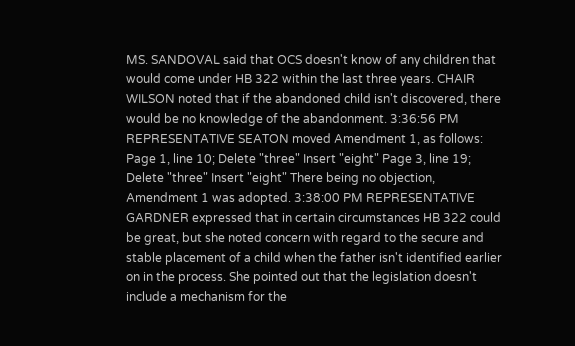MS. SANDOVAL said that OCS doesn't know of any children that would come under HB 322 within the last three years. CHAIR WILSON noted that if the abandoned child isn't discovered, there would be no knowledge of the abandonment. 3:36:56 PM REPRESENTATIVE SEATON moved Amendment 1, as follows: Page 1, line 10; Delete "three" Insert "eight" Page 3, line 19; Delete "three" Insert "eight" There being no objection, Amendment 1 was adopted. 3:38:00 PM REPRESENTATIVE GARDNER expressed that in certain circumstances HB 322 could be great, but she noted concern with regard to the secure and stable placement of a child when the father isn't identified earlier on in the process. She pointed out that the legislation doesn't include a mechanism for the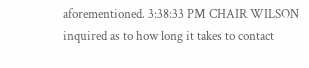aforementioned. 3:38:33 PM CHAIR WILSON inquired as to how long it takes to contact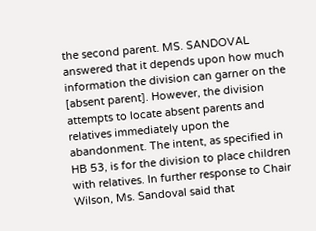the second parent. MS. SANDOVAL answered that it depends upon how much information the division can garner on the [absent parent]. However, the division attempts to locate absent parents and relatives immediately upon the abandonment. The intent, as specified in HB 53, is for the division to place children with relatives. In further response to Chair Wilson, Ms. Sandoval said that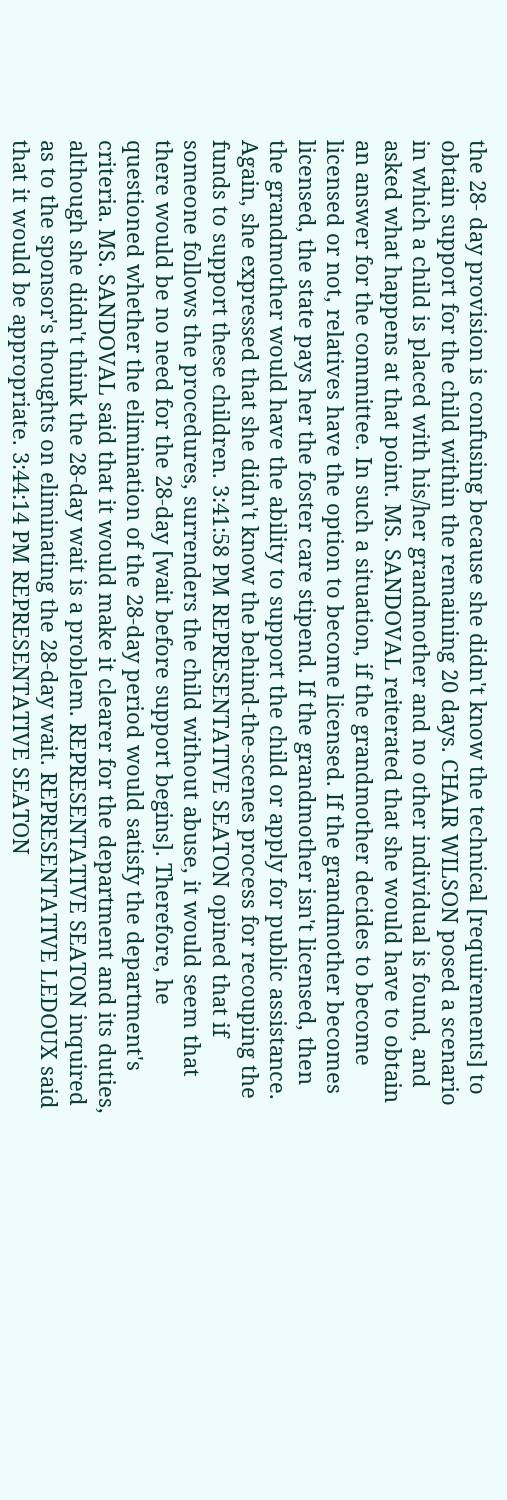the 28- day provision is confusing because she didn't know the technical [requirements] to obtain support for the child within the remaining 20 days. CHAIR WILSON posed a scenario in which a child is placed with his/her grandmother and no other individual is found, and asked what happens at that point. MS. SANDOVAL reiterated that she would have to obtain an answer for the committee. In such a situation, if the grandmother decides to become licensed or not, relatives have the option to become licensed. If the grandmother becomes licensed, the state pays her the foster care stipend. If the grandmother isn't licensed, then the grandmother would have the ability to support the child or apply for public assistance. Again, she expressed that she didn't know the behind-the-scenes process for recouping the funds to support these children. 3:41:58 PM REPRESENTATIVE SEATON opined that if someone follows the procedures, surrenders the child without abuse, it would seem that there would be no need for the 28-day [wait before support begins]. Therefore, he questioned whether the elimination of the 28-day period would satisfy the department's criteria. MS. SANDOVAL said that it would make it clearer for the department and its duties, although she didn't think the 28-day wait is a problem. REPRESENTATIVE SEATON inquired as to the sponsor's thoughts on eliminating the 28-day wait. REPRESENTATIVE LEDOUX said that it would be appropriate. 3:44:14 PM REPRESENTATIVE SEATON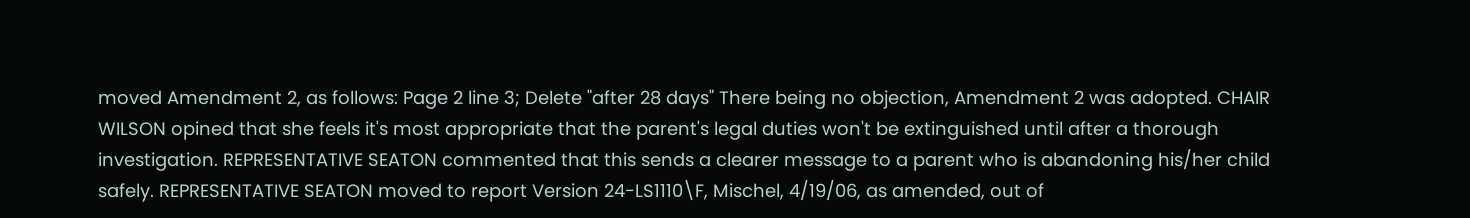moved Amendment 2, as follows: Page 2 line 3; Delete "after 28 days" There being no objection, Amendment 2 was adopted. CHAIR WILSON opined that she feels it's most appropriate that the parent's legal duties won't be extinguished until after a thorough investigation. REPRESENTATIVE SEATON commented that this sends a clearer message to a parent who is abandoning his/her child safely. REPRESENTATIVE SEATON moved to report Version 24-LS1110\F, Mischel, 4/19/06, as amended, out of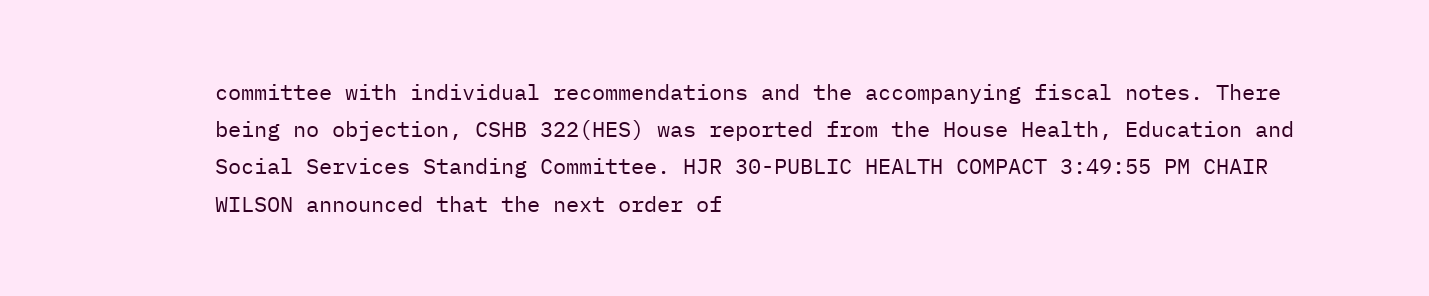committee with individual recommendations and the accompanying fiscal notes. There being no objection, CSHB 322(HES) was reported from the House Health, Education and Social Services Standing Committee. HJR 30-PUBLIC HEALTH COMPACT 3:49:55 PM CHAIR WILSON announced that the next order of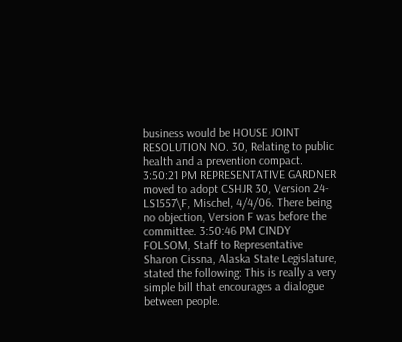business would be HOUSE JOINT RESOLUTION NO. 30, Relating to public health and a prevention compact. 3:50:21 PM REPRESENTATIVE GARDNER moved to adopt CSHJR 30, Version 24- LS1557\F, Mischel, 4/4/06. There being no objection, Version F was before the committee. 3:50:46 PM CINDY FOLSOM, Staff to Representative Sharon Cissna, Alaska State Legislature, stated the following: This is really a very simple bill that encourages a dialogue between people.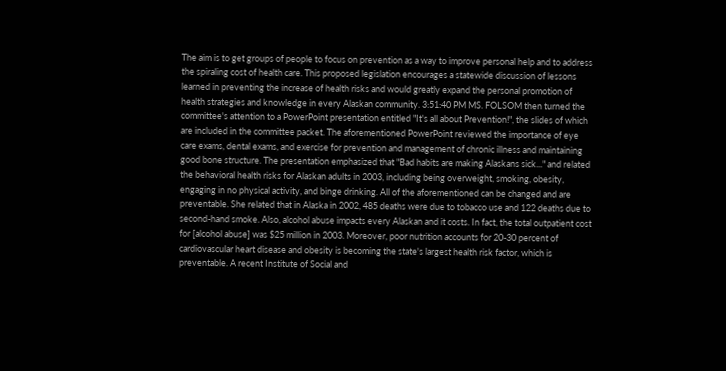The aim is to get groups of people to focus on prevention as a way to improve personal help and to address the spiraling cost of health care. This proposed legislation encourages a statewide discussion of lessons learned in preventing the increase of health risks and would greatly expand the personal promotion of health strategies and knowledge in every Alaskan community. 3:51:40 PM MS. FOLSOM then turned the committee's attention to a PowerPoint presentation entitled "It's all about Prevention!", the slides of which are included in the committee packet. The aforementioned PowerPoint reviewed the importance of eye care exams, dental exams, and exercise for prevention and management of chronic illness and maintaining good bone structure. The presentation emphasized that "Bad habits are making Alaskans sick..." and related the behavioral health risks for Alaskan adults in 2003, including being overweight, smoking, obesity, engaging in no physical activity, and binge drinking. All of the aforementioned can be changed and are preventable. She related that in Alaska in 2002, 485 deaths were due to tobacco use and 122 deaths due to second-hand smoke. Also, alcohol abuse impacts every Alaskan and it costs. In fact, the total outpatient cost for [alcohol abuse] was $25 million in 2003. Moreover, poor nutrition accounts for 20-30 percent of cardiovascular heart disease and obesity is becoming the state's largest health risk factor, which is preventable. A recent Institute of Social and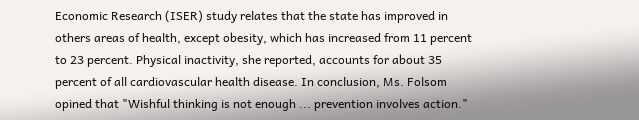Economic Research (ISER) study relates that the state has improved in others areas of health, except obesity, which has increased from 11 percent to 23 percent. Physical inactivity, she reported, accounts for about 35 percent of all cardiovascular health disease. In conclusion, Ms. Folsom opined that "Wishful thinking is not enough ... prevention involves action."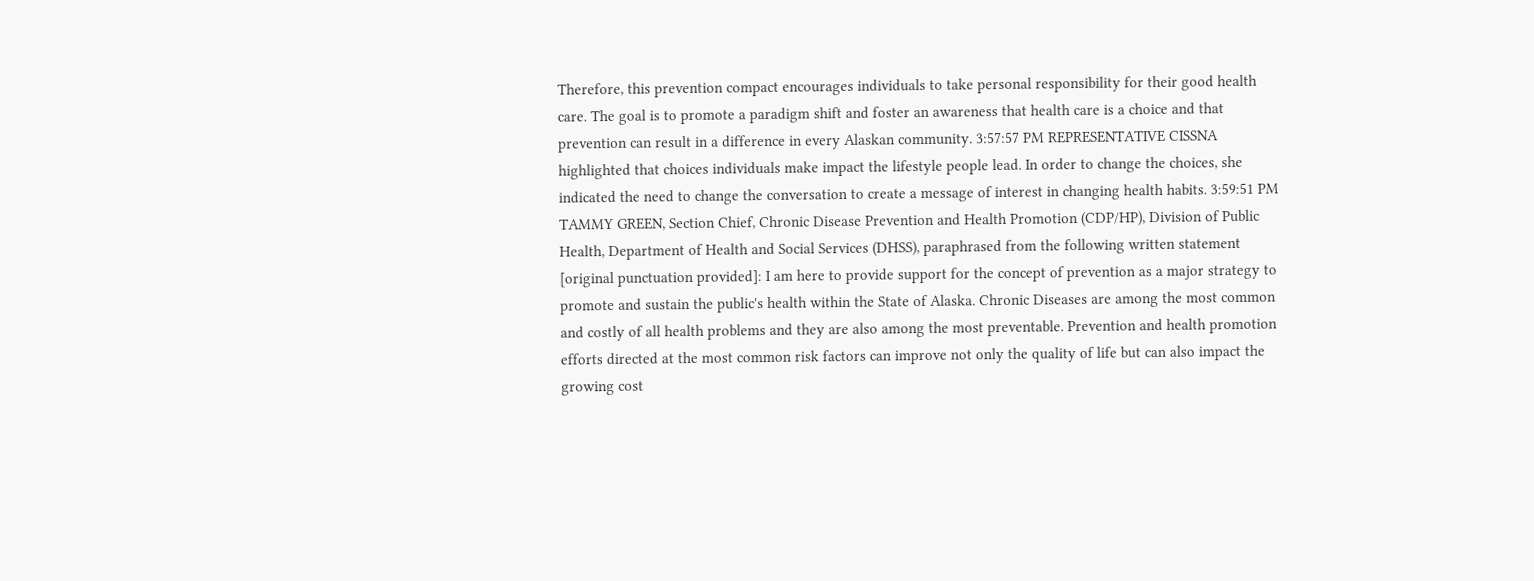Therefore, this prevention compact encourages individuals to take personal responsibility for their good health care. The goal is to promote a paradigm shift and foster an awareness that health care is a choice and that prevention can result in a difference in every Alaskan community. 3:57:57 PM REPRESENTATIVE CISSNA highlighted that choices individuals make impact the lifestyle people lead. In order to change the choices, she indicated the need to change the conversation to create a message of interest in changing health habits. 3:59:51 PM TAMMY GREEN, Section Chief, Chronic Disease Prevention and Health Promotion (CDP/HP), Division of Public Health, Department of Health and Social Services (DHSS), paraphrased from the following written statement [original punctuation provided]: I am here to provide support for the concept of prevention as a major strategy to promote and sustain the public's health within the State of Alaska. Chronic Diseases are among the most common and costly of all health problems and they are also among the most preventable. Prevention and health promotion efforts directed at the most common risk factors can improve not only the quality of life but can also impact the growing cost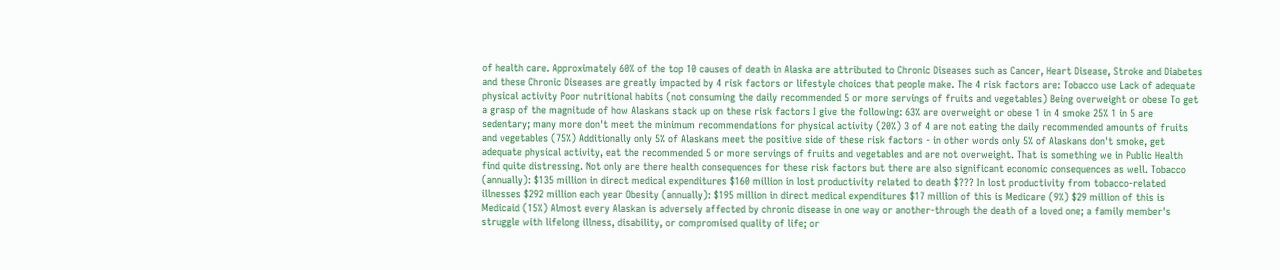of health care. Approximately 60% of the top 10 causes of death in Alaska are attributed to Chronic Diseases such as Cancer, Heart Disease, Stroke and Diabetes and these Chronic Diseases are greatly impacted by 4 risk factors or lifestyle choices that people make. The 4 risk factors are: Tobacco use Lack of adequate physical activity Poor nutritional habits (not consuming the daily recommended 5 or more servings of fruits and vegetables) Being overweight or obese To get a grasp of the magnitude of how Alaskans stack up on these risk factors I give the following: 63% are overweight or obese 1 in 4 smoke 25% 1 in 5 are sedentary; many more don't meet the minimum recommendations for physical activity (20%) 3 of 4 are not eating the daily recommended amounts of fruits and vegetables (75%) Additionally only 5% of Alaskans meet the positive side of these risk factors - in other words only 5% of Alaskans don't smoke, get adequate physical activity, eat the recommended 5 or more servings of fruits and vegetables and are not overweight. That is something we in Public Health find quite distressing. Not only are there health consequences for these risk factors but there are also significant economic consequences as well. Tobacco (annually): $135 million in direct medical expenditures $160 million in lost productivity related to death $??? In lost productivity from tobacco-related illnesses $292 million each year Obesity (annually): $195 million in direct medical expenditures $17 million of this is Medicare (9%) $29 million of this is Medicaid (15%) Almost every Alaskan is adversely affected by chronic disease in one way or another-through the death of a loved one; a family member's struggle with lifelong illness, disability, or compromised quality of life; or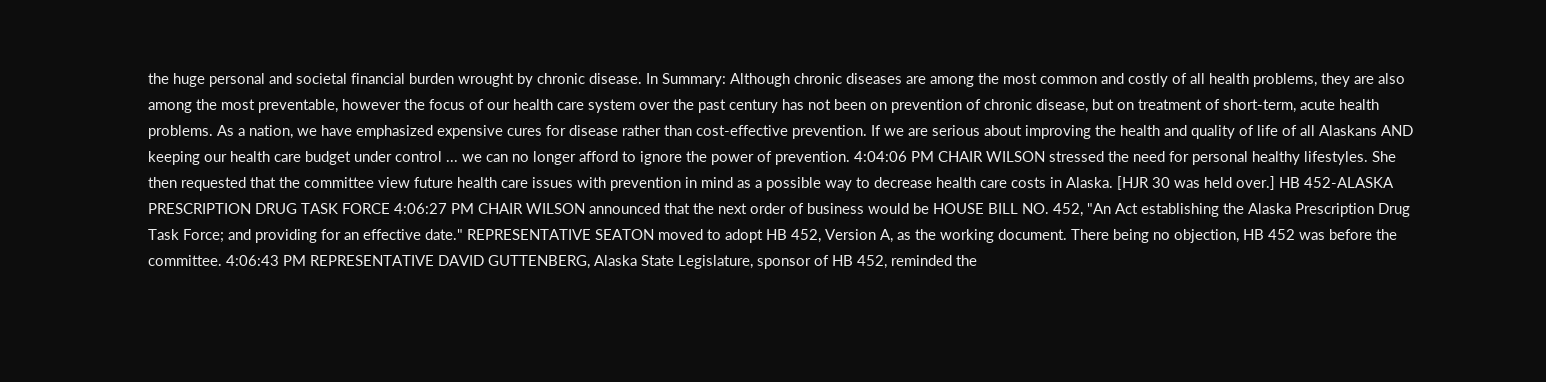the huge personal and societal financial burden wrought by chronic disease. In Summary: Although chronic diseases are among the most common and costly of all health problems, they are also among the most preventable, however the focus of our health care system over the past century has not been on prevention of chronic disease, but on treatment of short-term, acute health problems. As a nation, we have emphasized expensive cures for disease rather than cost-effective prevention. If we are serious about improving the health and quality of life of all Alaskans AND keeping our health care budget under control ... we can no longer afford to ignore the power of prevention. 4:04:06 PM CHAIR WILSON stressed the need for personal healthy lifestyles. She then requested that the committee view future health care issues with prevention in mind as a possible way to decrease health care costs in Alaska. [HJR 30 was held over.] HB 452-ALASKA PRESCRIPTION DRUG TASK FORCE 4:06:27 PM CHAIR WILSON announced that the next order of business would be HOUSE BILL NO. 452, "An Act establishing the Alaska Prescription Drug Task Force; and providing for an effective date." REPRESENTATIVE SEATON moved to adopt HB 452, Version A, as the working document. There being no objection, HB 452 was before the committee. 4:06:43 PM REPRESENTATIVE DAVID GUTTENBERG, Alaska State Legislature, sponsor of HB 452, reminded the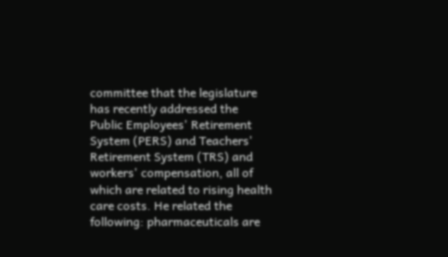committee that the legislature has recently addressed the Public Employees' Retirement System (PERS) and Teachers' Retirement System (TRS) and workers' compensation, all of which are related to rising health care costs. He related the following: pharmaceuticals are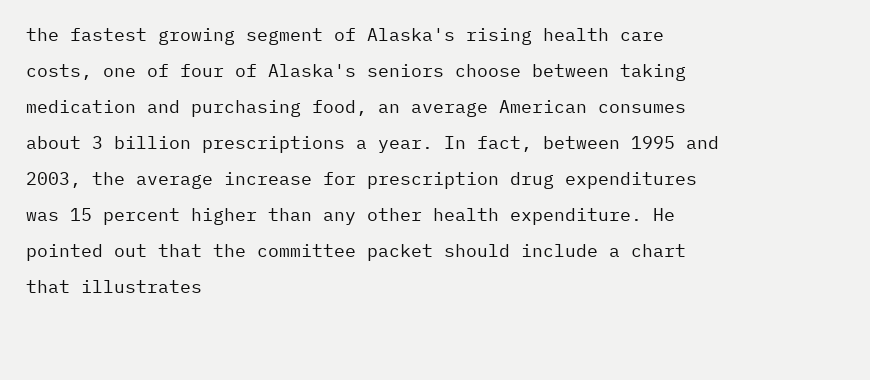the fastest growing segment of Alaska's rising health care costs, one of four of Alaska's seniors choose between taking medication and purchasing food, an average American consumes about 3 billion prescriptions a year. In fact, between 1995 and 2003, the average increase for prescription drug expenditures was 15 percent higher than any other health expenditure. He pointed out that the committee packet should include a chart that illustrates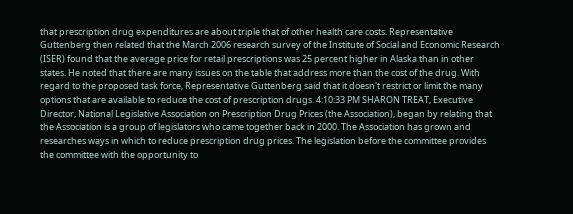that prescription drug expenditures are about triple that of other health care costs. Representative Guttenberg then related that the March 2006 research survey of the Institute of Social and Economic Research (ISER) found that the average price for retail prescriptions was 25 percent higher in Alaska than in other states. He noted that there are many issues on the table that address more than the cost of the drug. With regard to the proposed task force, Representative Guttenberg said that it doesn't restrict or limit the many options that are available to reduce the cost of prescription drugs. 4:10:33 PM SHARON TREAT, Executive Director, National Legislative Association on Prescription Drug Prices (the Association), began by relating that the Association is a group of legislators who came together back in 2000. The Association has grown and researches ways in which to reduce prescription drug prices. The legislation before the committee provides the committee with the opportunity to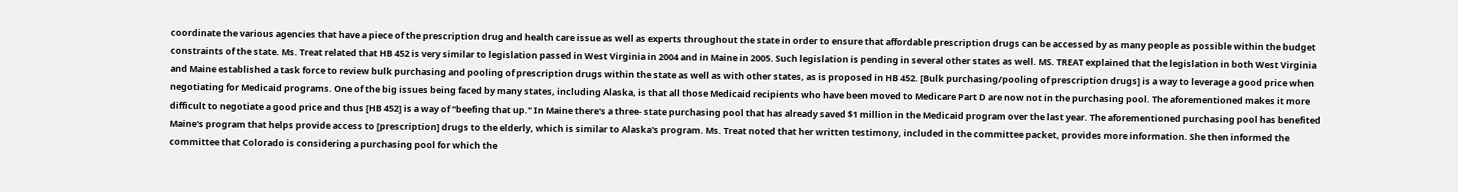coordinate the various agencies that have a piece of the prescription drug and health care issue as well as experts throughout the state in order to ensure that affordable prescription drugs can be accessed by as many people as possible within the budget constraints of the state. Ms. Treat related that HB 452 is very similar to legislation passed in West Virginia in 2004 and in Maine in 2005. Such legislation is pending in several other states as well. MS. TREAT explained that the legislation in both West Virginia and Maine established a task force to review bulk purchasing and pooling of prescription drugs within the state as well as with other states, as is proposed in HB 452. [Bulk purchasing/pooling of prescription drugs] is a way to leverage a good price when negotiating for Medicaid programs. One of the big issues being faced by many states, including Alaska, is that all those Medicaid recipients who have been moved to Medicare Part D are now not in the purchasing pool. The aforementioned makes it more difficult to negotiate a good price and thus [HB 452] is a way of "beefing that up." In Maine there's a three- state purchasing pool that has already saved $1 million in the Medicaid program over the last year. The aforementioned purchasing pool has benefited Maine's program that helps provide access to [prescription] drugs to the elderly, which is similar to Alaska's program. Ms. Treat noted that her written testimony, included in the committee packet, provides more information. She then informed the committee that Colorado is considering a purchasing pool for which the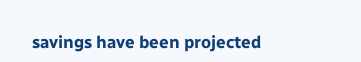savings have been projected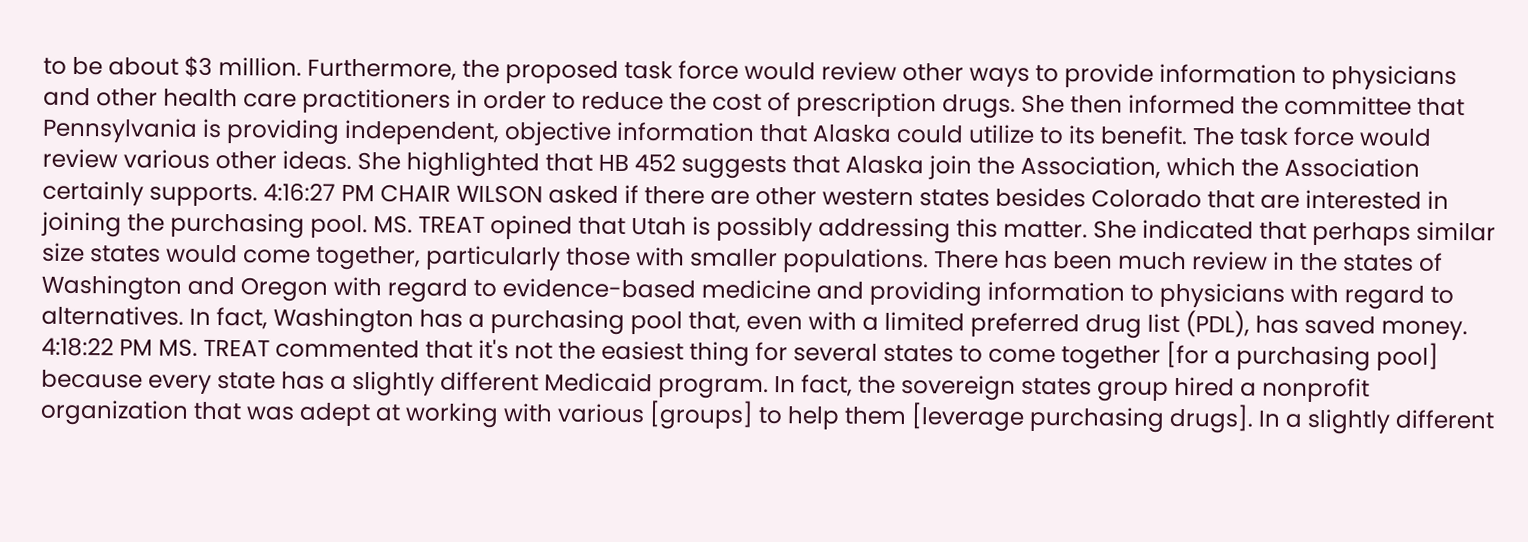to be about $3 million. Furthermore, the proposed task force would review other ways to provide information to physicians and other health care practitioners in order to reduce the cost of prescription drugs. She then informed the committee that Pennsylvania is providing independent, objective information that Alaska could utilize to its benefit. The task force would review various other ideas. She highlighted that HB 452 suggests that Alaska join the Association, which the Association certainly supports. 4:16:27 PM CHAIR WILSON asked if there are other western states besides Colorado that are interested in joining the purchasing pool. MS. TREAT opined that Utah is possibly addressing this matter. She indicated that perhaps similar size states would come together, particularly those with smaller populations. There has been much review in the states of Washington and Oregon with regard to evidence-based medicine and providing information to physicians with regard to alternatives. In fact, Washington has a purchasing pool that, even with a limited preferred drug list (PDL), has saved money. 4:18:22 PM MS. TREAT commented that it's not the easiest thing for several states to come together [for a purchasing pool] because every state has a slightly different Medicaid program. In fact, the sovereign states group hired a nonprofit organization that was adept at working with various [groups] to help them [leverage purchasing drugs]. In a slightly different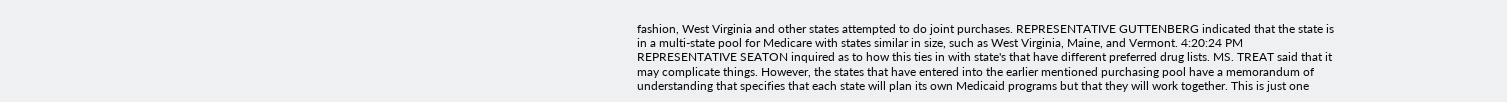fashion, West Virginia and other states attempted to do joint purchases. REPRESENTATIVE GUTTENBERG indicated that the state is in a multi-state pool for Medicare with states similar in size, such as West Virginia, Maine, and Vermont. 4:20:24 PM REPRESENTATIVE SEATON inquired as to how this ties in with state's that have different preferred drug lists. MS. TREAT said that it may complicate things. However, the states that have entered into the earlier mentioned purchasing pool have a memorandum of understanding that specifies that each state will plan its own Medicaid programs but that they will work together. This is just one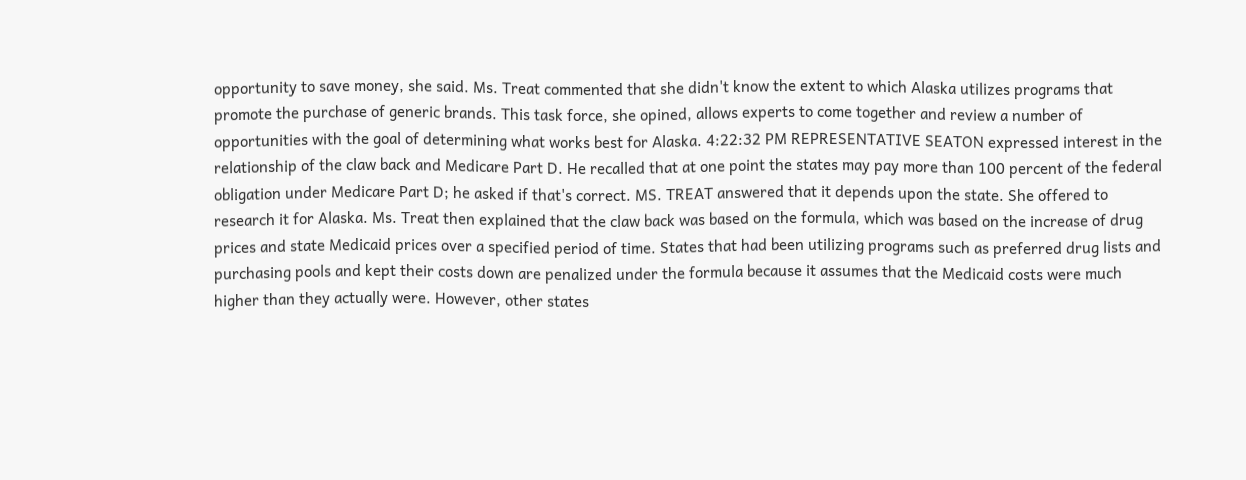opportunity to save money, she said. Ms. Treat commented that she didn't know the extent to which Alaska utilizes programs that promote the purchase of generic brands. This task force, she opined, allows experts to come together and review a number of opportunities with the goal of determining what works best for Alaska. 4:22:32 PM REPRESENTATIVE SEATON expressed interest in the relationship of the claw back and Medicare Part D. He recalled that at one point the states may pay more than 100 percent of the federal obligation under Medicare Part D; he asked if that's correct. MS. TREAT answered that it depends upon the state. She offered to research it for Alaska. Ms. Treat then explained that the claw back was based on the formula, which was based on the increase of drug prices and state Medicaid prices over a specified period of time. States that had been utilizing programs such as preferred drug lists and purchasing pools and kept their costs down are penalized under the formula because it assumes that the Medicaid costs were much higher than they actually were. However, other states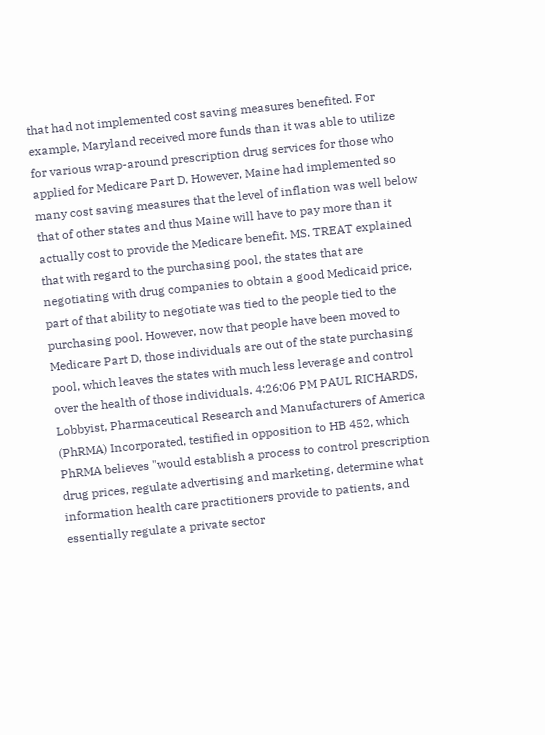that had not implemented cost saving measures benefited. For example, Maryland received more funds than it was able to utilize for various wrap-around prescription drug services for those who applied for Medicare Part D. However, Maine had implemented so many cost saving measures that the level of inflation was well below that of other states and thus Maine will have to pay more than it actually cost to provide the Medicare benefit. MS. TREAT explained that with regard to the purchasing pool, the states that are negotiating with drug companies to obtain a good Medicaid price, part of that ability to negotiate was tied to the people tied to the purchasing pool. However, now that people have been moved to Medicare Part D, those individuals are out of the state purchasing pool, which leaves the states with much less leverage and control over the health of those individuals. 4:26:06 PM PAUL RICHARDS, Lobbyist, Pharmaceutical Research and Manufacturers of America (PhRMA) Incorporated, testified in opposition to HB 452, which PhRMA believes "would establish a process to control prescription drug prices, regulate advertising and marketing, determine what information health care practitioners provide to patients, and essentially regulate a private sector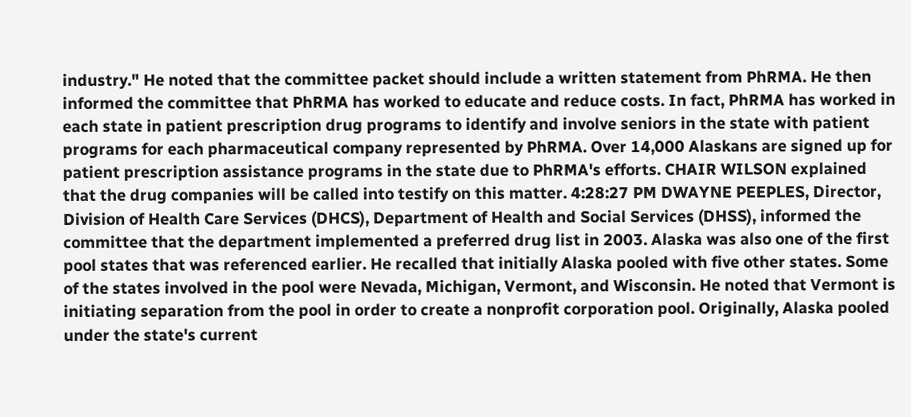industry." He noted that the committee packet should include a written statement from PhRMA. He then informed the committee that PhRMA has worked to educate and reduce costs. In fact, PhRMA has worked in each state in patient prescription drug programs to identify and involve seniors in the state with patient programs for each pharmaceutical company represented by PhRMA. Over 14,000 Alaskans are signed up for patient prescription assistance programs in the state due to PhRMA's efforts. CHAIR WILSON explained that the drug companies will be called into testify on this matter. 4:28:27 PM DWAYNE PEEPLES, Director, Division of Health Care Services (DHCS), Department of Health and Social Services (DHSS), informed the committee that the department implemented a preferred drug list in 2003. Alaska was also one of the first pool states that was referenced earlier. He recalled that initially Alaska pooled with five other states. Some of the states involved in the pool were Nevada, Michigan, Vermont, and Wisconsin. He noted that Vermont is initiating separation from the pool in order to create a nonprofit corporation pool. Originally, Alaska pooled under the state's current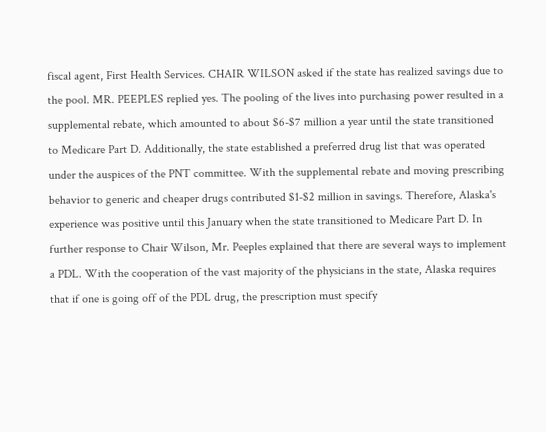fiscal agent, First Health Services. CHAIR WILSON asked if the state has realized savings due to the pool. MR. PEEPLES replied yes. The pooling of the lives into purchasing power resulted in a supplemental rebate, which amounted to about $6-$7 million a year until the state transitioned to Medicare Part D. Additionally, the state established a preferred drug list that was operated under the auspices of the PNT committee. With the supplemental rebate and moving prescribing behavior to generic and cheaper drugs contributed $1-$2 million in savings. Therefore, Alaska's experience was positive until this January when the state transitioned to Medicare Part D. In further response to Chair Wilson, Mr. Peeples explained that there are several ways to implement a PDL. With the cooperation of the vast majority of the physicians in the state, Alaska requires that if one is going off of the PDL drug, the prescription must specify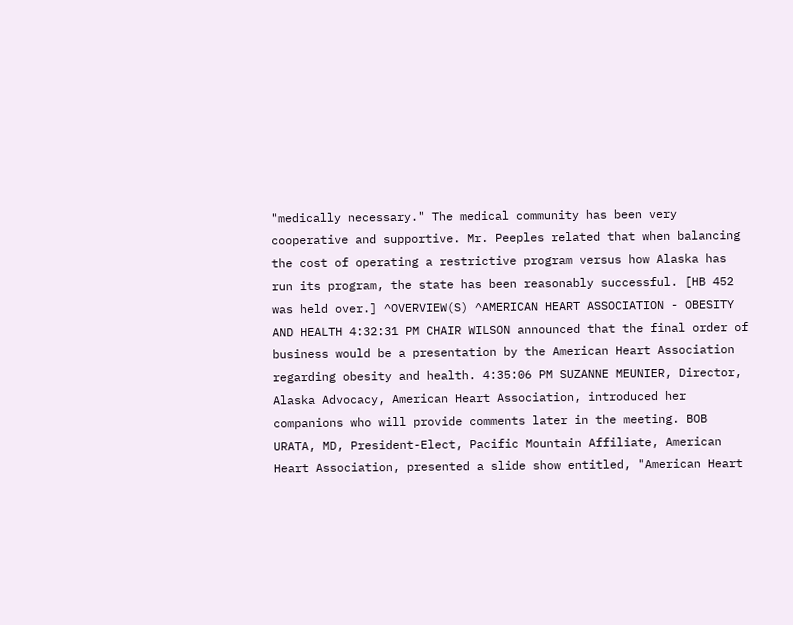"medically necessary." The medical community has been very cooperative and supportive. Mr. Peeples related that when balancing the cost of operating a restrictive program versus how Alaska has run its program, the state has been reasonably successful. [HB 452 was held over.] ^OVERVIEW(S) ^AMERICAN HEART ASSOCIATION - OBESITY AND HEALTH 4:32:31 PM CHAIR WILSON announced that the final order of business would be a presentation by the American Heart Association regarding obesity and health. 4:35:06 PM SUZANNE MEUNIER, Director, Alaska Advocacy, American Heart Association, introduced her companions who will provide comments later in the meeting. BOB URATA, MD, President-Elect, Pacific Mountain Affiliate, American Heart Association, presented a slide show entitled, "American Heart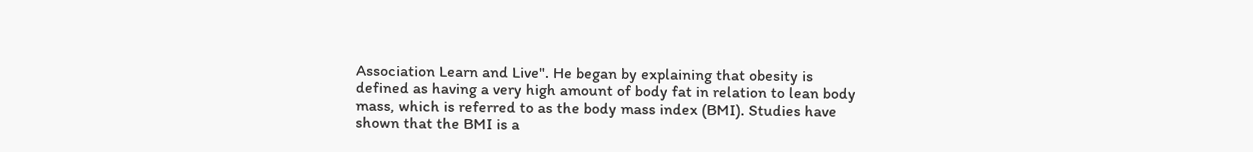Association Learn and Live". He began by explaining that obesity is defined as having a very high amount of body fat in relation to lean body mass, which is referred to as the body mass index (BMI). Studies have shown that the BMI is a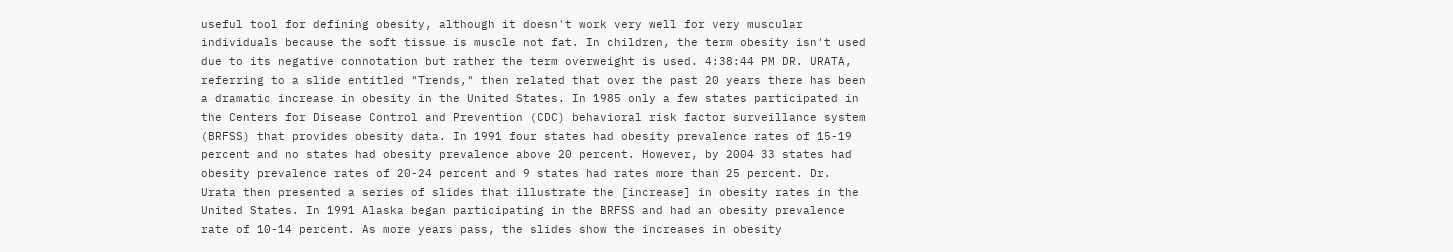useful tool for defining obesity, although it doesn't work very well for very muscular individuals because the soft tissue is muscle not fat. In children, the term obesity isn't used due to its negative connotation but rather the term overweight is used. 4:38:44 PM DR. URATA, referring to a slide entitled "Trends," then related that over the past 20 years there has been a dramatic increase in obesity in the United States. In 1985 only a few states participated in the Centers for Disease Control and Prevention (CDC) behavioral risk factor surveillance system (BRFSS) that provides obesity data. In 1991 four states had obesity prevalence rates of 15-19 percent and no states had obesity prevalence above 20 percent. However, by 2004 33 states had obesity prevalence rates of 20-24 percent and 9 states had rates more than 25 percent. Dr. Urata then presented a series of slides that illustrate the [increase] in obesity rates in the United States. In 1991 Alaska began participating in the BRFSS and had an obesity prevalence rate of 10-14 percent. As more years pass, the slides show the increases in obesity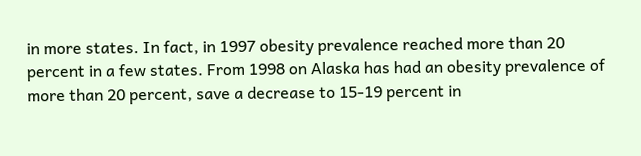in more states. In fact, in 1997 obesity prevalence reached more than 20 percent in a few states. From 1998 on Alaska has had an obesity prevalence of more than 20 percent, save a decrease to 15-19 percent in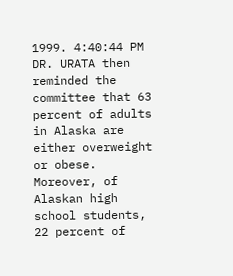1999. 4:40:44 PM DR. URATA then reminded the committee that 63 percent of adults in Alaska are either overweight or obese. Moreover, of Alaskan high school students, 22 percent of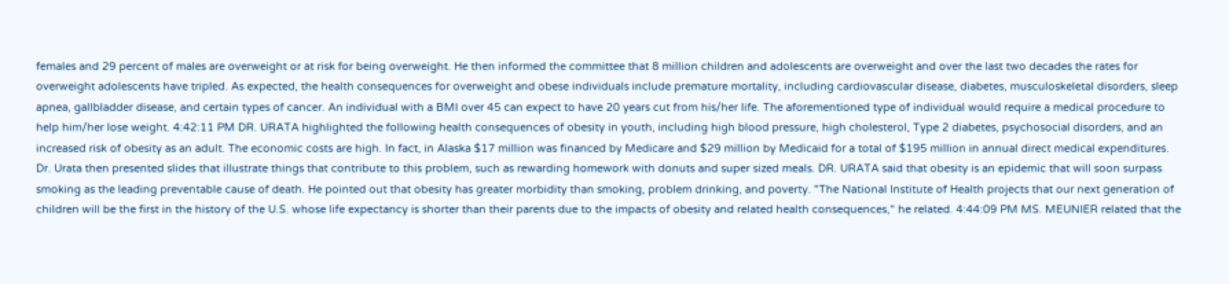females and 29 percent of males are overweight or at risk for being overweight. He then informed the committee that 8 million children and adolescents are overweight and over the last two decades the rates for overweight adolescents have tripled. As expected, the health consequences for overweight and obese individuals include premature mortality, including cardiovascular disease, diabetes, musculoskeletal disorders, sleep apnea, gallbladder disease, and certain types of cancer. An individual with a BMI over 45 can expect to have 20 years cut from his/her life. The aforementioned type of individual would require a medical procedure to help him/her lose weight. 4:42:11 PM DR. URATA highlighted the following health consequences of obesity in youth, including high blood pressure, high cholesterol, Type 2 diabetes, psychosocial disorders, and an increased risk of obesity as an adult. The economic costs are high. In fact, in Alaska $17 million was financed by Medicare and $29 million by Medicaid for a total of $195 million in annual direct medical expenditures. Dr. Urata then presented slides that illustrate things that contribute to this problem, such as rewarding homework with donuts and super sized meals. DR. URATA said that obesity is an epidemic that will soon surpass smoking as the leading preventable cause of death. He pointed out that obesity has greater morbidity than smoking, problem drinking, and poverty. "The National Institute of Health projects that our next generation of children will be the first in the history of the U.S. whose life expectancy is shorter than their parents due to the impacts of obesity and related health consequences," he related. 4:44:09 PM MS. MEUNIER related that the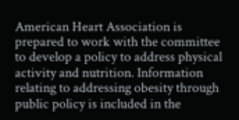American Heart Association is prepared to work with the committee to develop a policy to address physical activity and nutrition. Information relating to addressing obesity through public policy is included in the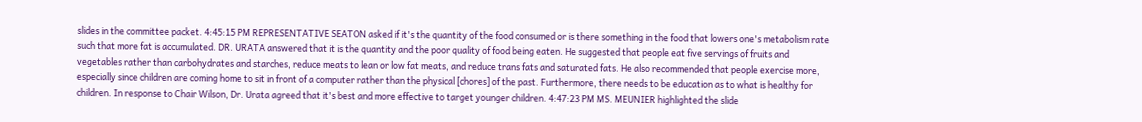slides in the committee packet. 4:45:15 PM REPRESENTATIVE SEATON asked if it's the quantity of the food consumed or is there something in the food that lowers one's metabolism rate such that more fat is accumulated. DR. URATA answered that it is the quantity and the poor quality of food being eaten. He suggested that people eat five servings of fruits and vegetables rather than carbohydrates and starches, reduce meats to lean or low fat meats, and reduce trans fats and saturated fats. He also recommended that people exercise more, especially since children are coming home to sit in front of a computer rather than the physical [chores] of the past. Furthermore, there needs to be education as to what is healthy for children. In response to Chair Wilson, Dr. Urata agreed that it's best and more effective to target younger children. 4:47:23 PM MS. MEUNIER highlighted the slide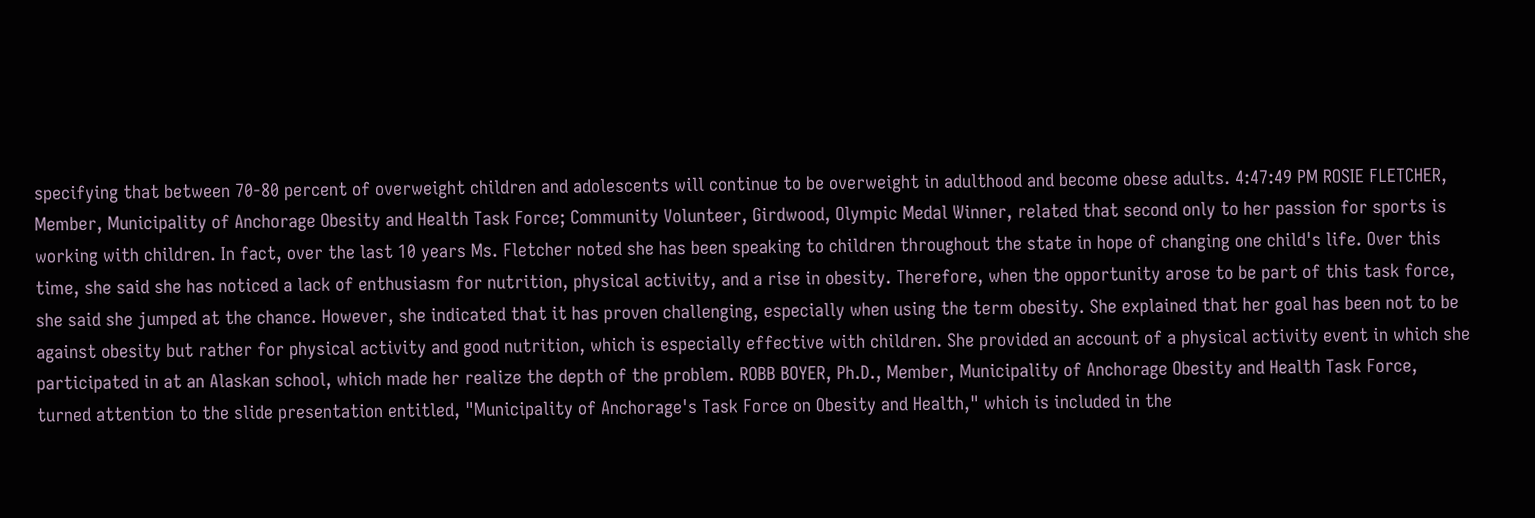specifying that between 70-80 percent of overweight children and adolescents will continue to be overweight in adulthood and become obese adults. 4:47:49 PM ROSIE FLETCHER, Member, Municipality of Anchorage Obesity and Health Task Force; Community Volunteer, Girdwood, Olympic Medal Winner, related that second only to her passion for sports is working with children. In fact, over the last 10 years Ms. Fletcher noted she has been speaking to children throughout the state in hope of changing one child's life. Over this time, she said she has noticed a lack of enthusiasm for nutrition, physical activity, and a rise in obesity. Therefore, when the opportunity arose to be part of this task force, she said she jumped at the chance. However, she indicated that it has proven challenging, especially when using the term obesity. She explained that her goal has been not to be against obesity but rather for physical activity and good nutrition, which is especially effective with children. She provided an account of a physical activity event in which she participated in at an Alaskan school, which made her realize the depth of the problem. ROBB BOYER, Ph.D., Member, Municipality of Anchorage Obesity and Health Task Force, turned attention to the slide presentation entitled, "Municipality of Anchorage's Task Force on Obesity and Health," which is included in the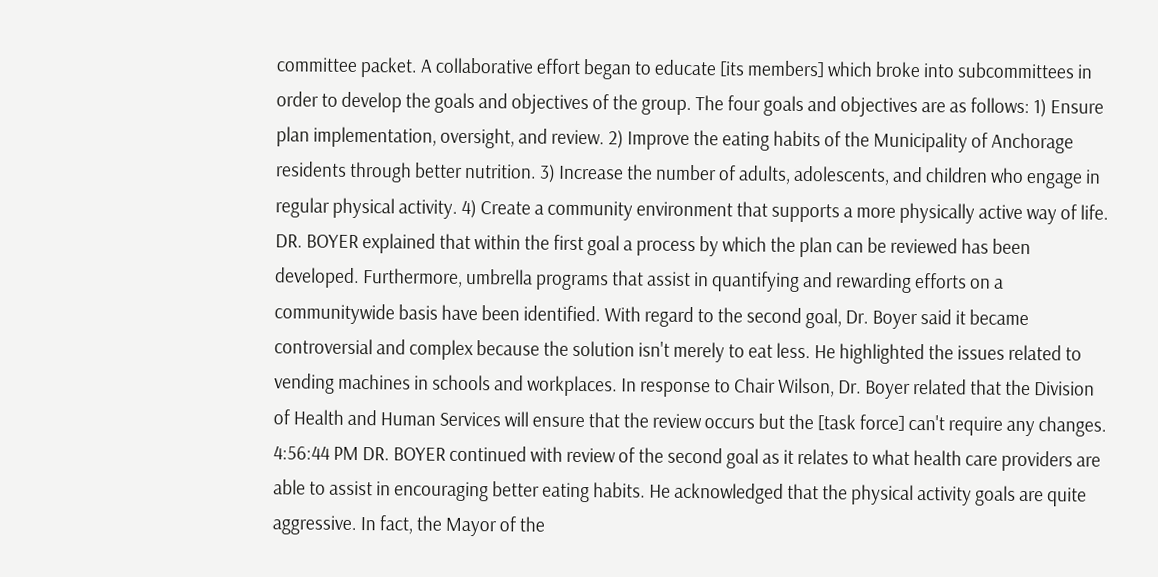committee packet. A collaborative effort began to educate [its members] which broke into subcommittees in order to develop the goals and objectives of the group. The four goals and objectives are as follows: 1) Ensure plan implementation, oversight, and review. 2) Improve the eating habits of the Municipality of Anchorage residents through better nutrition. 3) Increase the number of adults, adolescents, and children who engage in regular physical activity. 4) Create a community environment that supports a more physically active way of life. DR. BOYER explained that within the first goal a process by which the plan can be reviewed has been developed. Furthermore, umbrella programs that assist in quantifying and rewarding efforts on a communitywide basis have been identified. With regard to the second goal, Dr. Boyer said it became controversial and complex because the solution isn't merely to eat less. He highlighted the issues related to vending machines in schools and workplaces. In response to Chair Wilson, Dr. Boyer related that the Division of Health and Human Services will ensure that the review occurs but the [task force] can't require any changes. 4:56:44 PM DR. BOYER continued with review of the second goal as it relates to what health care providers are able to assist in encouraging better eating habits. He acknowledged that the physical activity goals are quite aggressive. In fact, the Mayor of the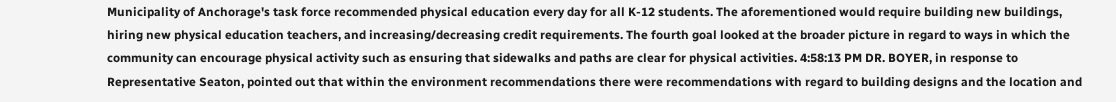Municipality of Anchorage's task force recommended physical education every day for all K-12 students. The aforementioned would require building new buildings, hiring new physical education teachers, and increasing/decreasing credit requirements. The fourth goal looked at the broader picture in regard to ways in which the community can encourage physical activity such as ensuring that sidewalks and paths are clear for physical activities. 4:58:13 PM DR. BOYER, in response to Representative Seaton, pointed out that within the environment recommendations there were recommendations with regard to building designs and the location and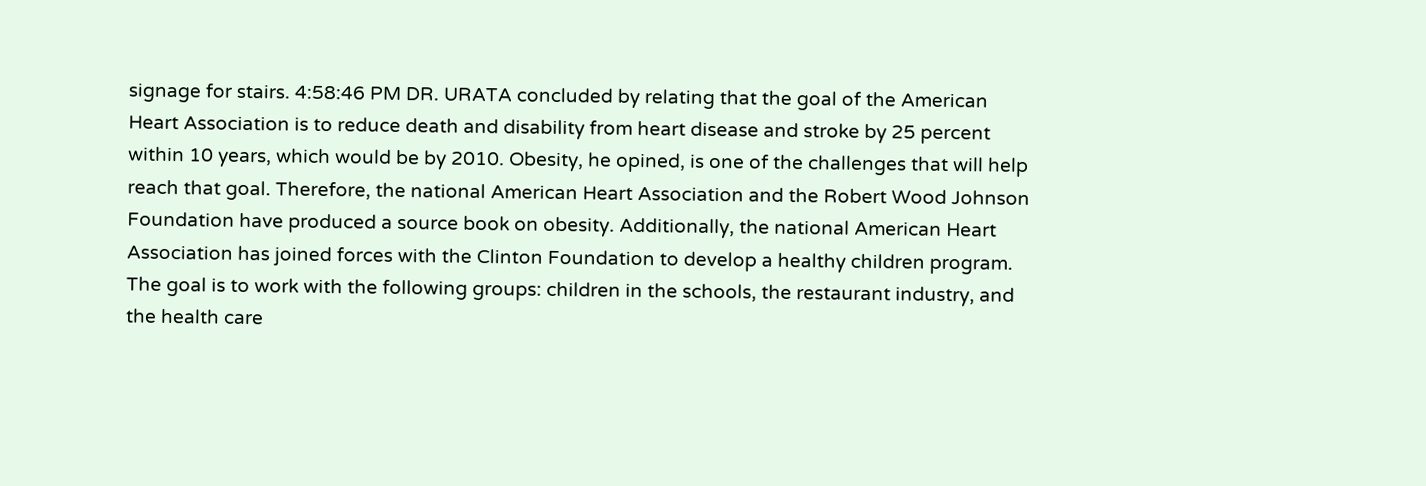signage for stairs. 4:58:46 PM DR. URATA concluded by relating that the goal of the American Heart Association is to reduce death and disability from heart disease and stroke by 25 percent within 10 years, which would be by 2010. Obesity, he opined, is one of the challenges that will help reach that goal. Therefore, the national American Heart Association and the Robert Wood Johnson Foundation have produced a source book on obesity. Additionally, the national American Heart Association has joined forces with the Clinton Foundation to develop a healthy children program. The goal is to work with the following groups: children in the schools, the restaurant industry, and the health care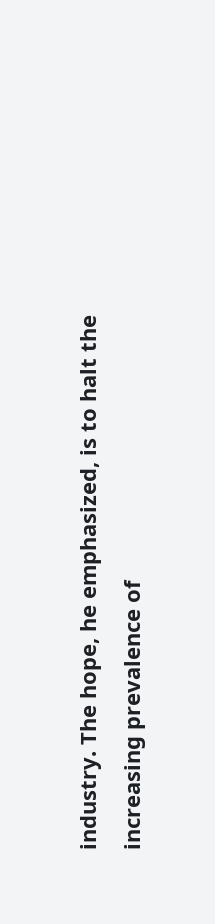industry. The hope, he emphasized, is to halt the increasing prevalence of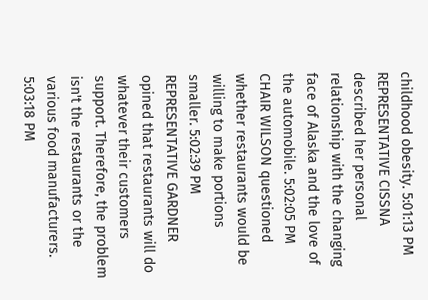childhood obesity. 5:01:13 PM REPRESENTATIVE CISSNA described her personal relationship with the changing face of Alaska and the love of the automobile. 5:02:05 PM CHAIR WILSON questioned whether restaurants would be willing to make portions smaller. 5:02:39 PM REPRESENTATIVE GARDNER opined that restaurants will do whatever their customers support. Therefore, the problem isn't the restaurants or the various food manufacturers. 5:03:18 PM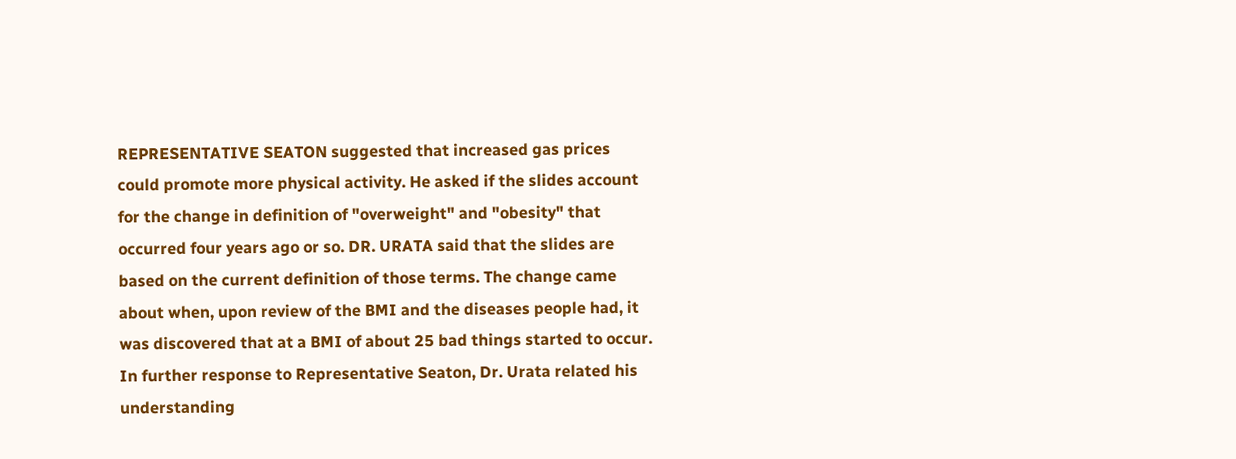REPRESENTATIVE SEATON suggested that increased gas prices could promote more physical activity. He asked if the slides account for the change in definition of "overweight" and "obesity" that occurred four years ago or so. DR. URATA said that the slides are based on the current definition of those terms. The change came about when, upon review of the BMI and the diseases people had, it was discovered that at a BMI of about 25 bad things started to occur. In further response to Representative Seaton, Dr. Urata related his understanding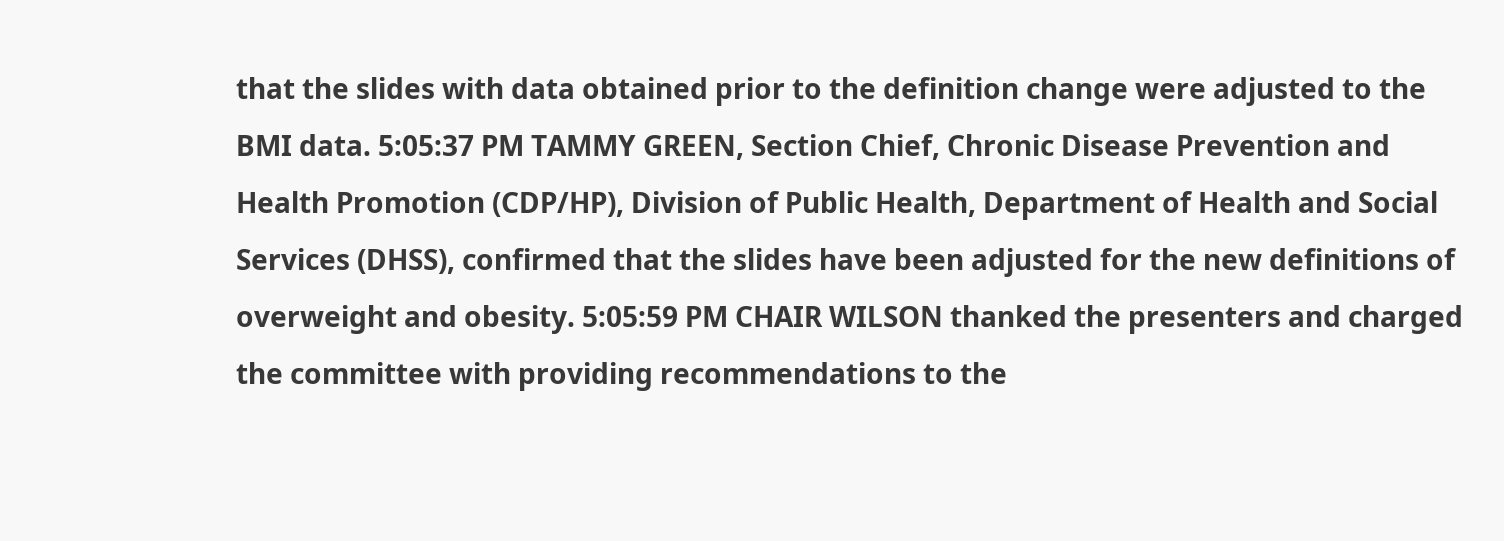that the slides with data obtained prior to the definition change were adjusted to the BMI data. 5:05:37 PM TAMMY GREEN, Section Chief, Chronic Disease Prevention and Health Promotion (CDP/HP), Division of Public Health, Department of Health and Social Services (DHSS), confirmed that the slides have been adjusted for the new definitions of overweight and obesity. 5:05:59 PM CHAIR WILSON thanked the presenters and charged the committee with providing recommendations to the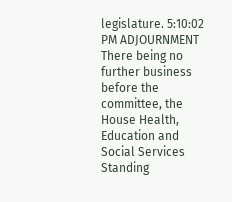legislature. 5:10:02 PM ADJOURNMENT There being no further business before the committee, the House Health, Education and Social Services Standing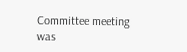Committee meeting was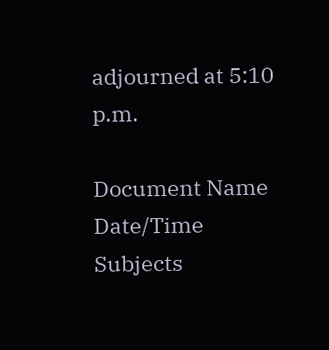adjourned at 5:10 p.m.

Document Name Date/Time Subjects